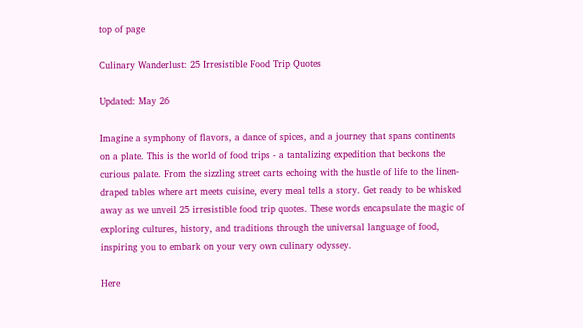top of page

Culinary Wanderlust: 25 Irresistible Food Trip Quotes

Updated: May 26

Imagine a symphony of flavors, a dance of spices, and a journey that spans continents on a plate. This is the world of food trips - a tantalizing expedition that beckons the curious palate. From the sizzling street carts echoing with the hustle of life to the linen-draped tables where art meets cuisine, every meal tells a story. Get ready to be whisked away as we unveil 25 irresistible food trip quotes. These words encapsulate the magic of exploring cultures, history, and traditions through the universal language of food, inspiring you to embark on your very own culinary odyssey.

Here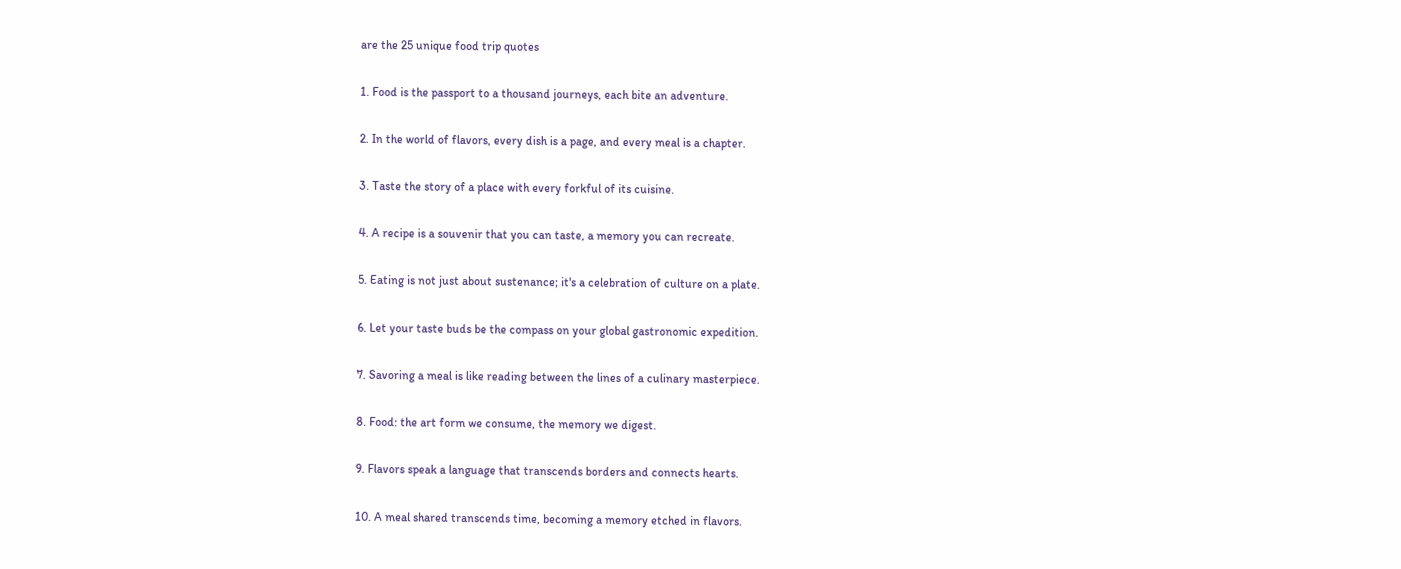are the 25 unique food trip quotes

1. Food is the passport to a thousand journeys, each bite an adventure.

2. In the world of flavors, every dish is a page, and every meal is a chapter.

3. Taste the story of a place with every forkful of its cuisine.

4. A recipe is a souvenir that you can taste, a memory you can recreate.

5. Eating is not just about sustenance; it's a celebration of culture on a plate.

6. Let your taste buds be the compass on your global gastronomic expedition.

7. Savoring a meal is like reading between the lines of a culinary masterpiece.

8. Food: the art form we consume, the memory we digest.

9. Flavors speak a language that transcends borders and connects hearts.

10. A meal shared transcends time, becoming a memory etched in flavors.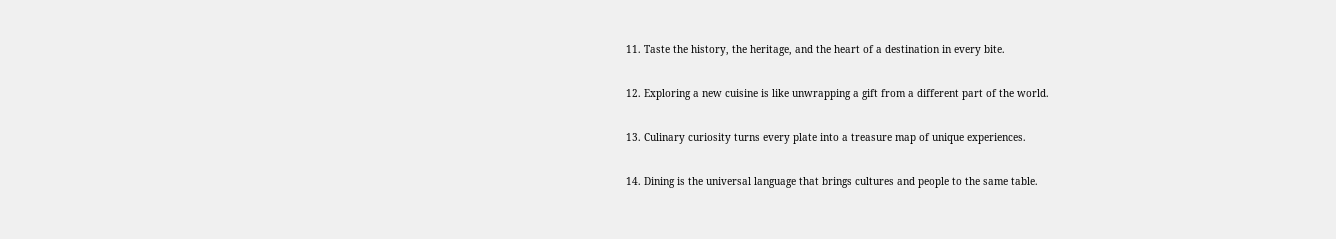11. Taste the history, the heritage, and the heart of a destination in every bite.

12. Exploring a new cuisine is like unwrapping a gift from a different part of the world.

13. Culinary curiosity turns every plate into a treasure map of unique experiences.

14. Dining is the universal language that brings cultures and people to the same table.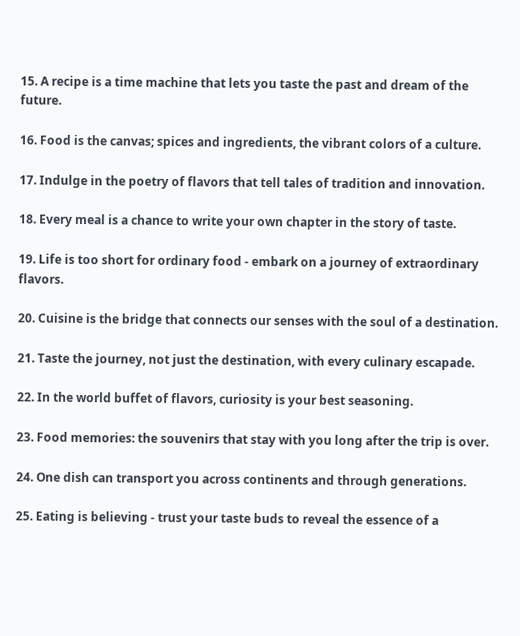15. A recipe is a time machine that lets you taste the past and dream of the future.

16. Food is the canvas; spices and ingredients, the vibrant colors of a culture.

17. Indulge in the poetry of flavors that tell tales of tradition and innovation.

18. Every meal is a chance to write your own chapter in the story of taste.

19. Life is too short for ordinary food - embark on a journey of extraordinary flavors.

20. Cuisine is the bridge that connects our senses with the soul of a destination.

21. Taste the journey, not just the destination, with every culinary escapade.

22. In the world buffet of flavors, curiosity is your best seasoning.

23. Food memories: the souvenirs that stay with you long after the trip is over.

24. One dish can transport you across continents and through generations.

25. Eating is believing - trust your taste buds to reveal the essence of a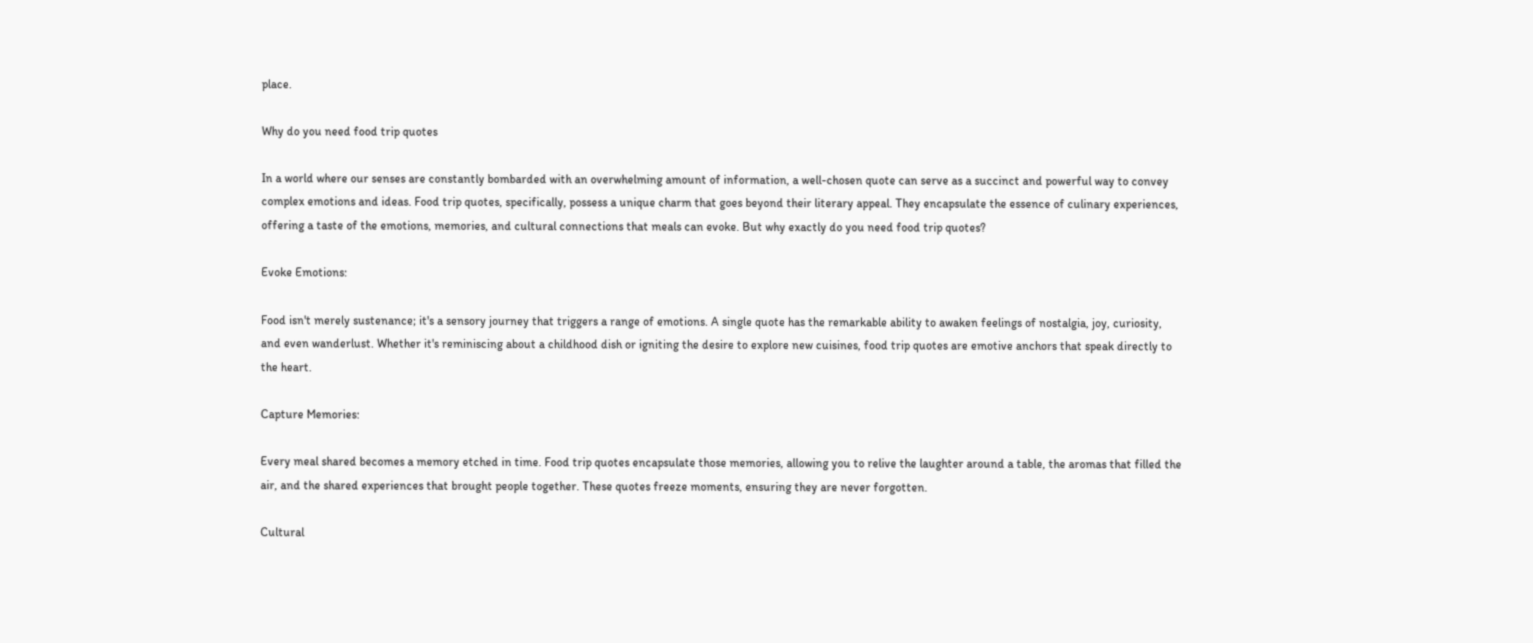place.

Why do you need food trip quotes

In a world where our senses are constantly bombarded with an overwhelming amount of information, a well-chosen quote can serve as a succinct and powerful way to convey complex emotions and ideas. Food trip quotes, specifically, possess a unique charm that goes beyond their literary appeal. They encapsulate the essence of culinary experiences, offering a taste of the emotions, memories, and cultural connections that meals can evoke. But why exactly do you need food trip quotes?

Evoke Emotions:

Food isn't merely sustenance; it's a sensory journey that triggers a range of emotions. A single quote has the remarkable ability to awaken feelings of nostalgia, joy, curiosity, and even wanderlust. Whether it's reminiscing about a childhood dish or igniting the desire to explore new cuisines, food trip quotes are emotive anchors that speak directly to the heart.

Capture Memories:

Every meal shared becomes a memory etched in time. Food trip quotes encapsulate those memories, allowing you to relive the laughter around a table, the aromas that filled the air, and the shared experiences that brought people together. These quotes freeze moments, ensuring they are never forgotten.

Cultural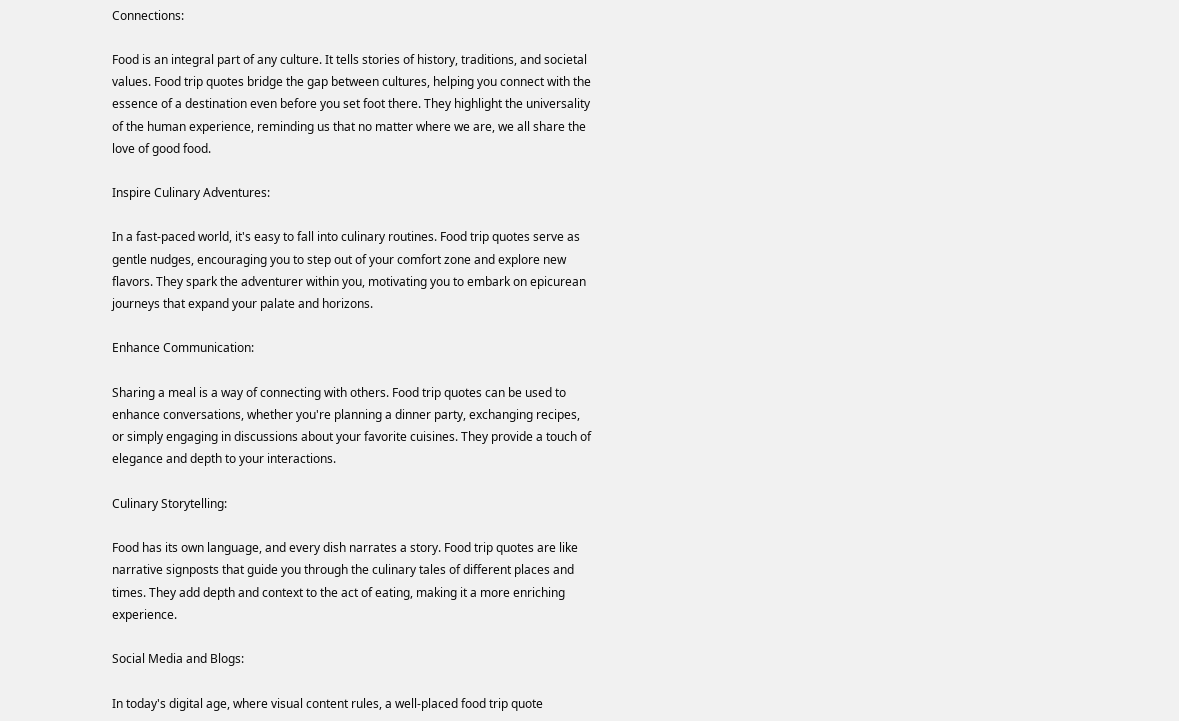Connections:

Food is an integral part of any culture. It tells stories of history, traditions, and societal values. Food trip quotes bridge the gap between cultures, helping you connect with the essence of a destination even before you set foot there. They highlight the universality of the human experience, reminding us that no matter where we are, we all share the love of good food.

Inspire Culinary Adventures:

In a fast-paced world, it's easy to fall into culinary routines. Food trip quotes serve as gentle nudges, encouraging you to step out of your comfort zone and explore new flavors. They spark the adventurer within you, motivating you to embark on epicurean journeys that expand your palate and horizons.

Enhance Communication:

Sharing a meal is a way of connecting with others. Food trip quotes can be used to enhance conversations, whether you're planning a dinner party, exchanging recipes, or simply engaging in discussions about your favorite cuisines. They provide a touch of elegance and depth to your interactions.

Culinary Storytelling:

Food has its own language, and every dish narrates a story. Food trip quotes are like narrative signposts that guide you through the culinary tales of different places and times. They add depth and context to the act of eating, making it a more enriching experience.

Social Media and Blogs:

In today's digital age, where visual content rules, a well-placed food trip quote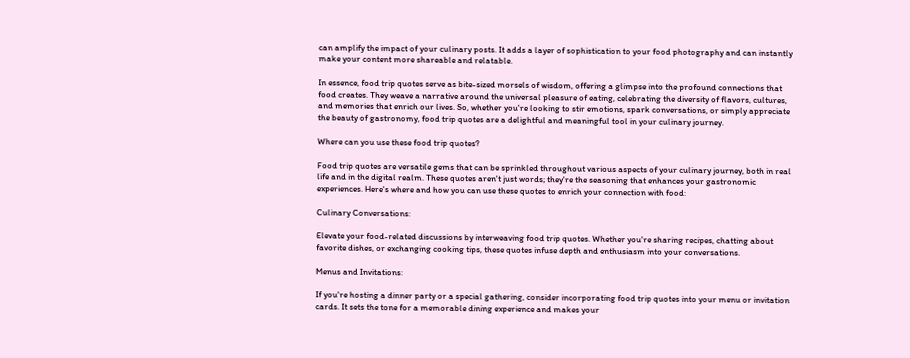can amplify the impact of your culinary posts. It adds a layer of sophistication to your food photography and can instantly make your content more shareable and relatable.

In essence, food trip quotes serve as bite-sized morsels of wisdom, offering a glimpse into the profound connections that food creates. They weave a narrative around the universal pleasure of eating, celebrating the diversity of flavors, cultures, and memories that enrich our lives. So, whether you're looking to stir emotions, spark conversations, or simply appreciate the beauty of gastronomy, food trip quotes are a delightful and meaningful tool in your culinary journey.

Where can you use these food trip quotes?

Food trip quotes are versatile gems that can be sprinkled throughout various aspects of your culinary journey, both in real life and in the digital realm. These quotes aren't just words; they're the seasoning that enhances your gastronomic experiences. Here's where and how you can use these quotes to enrich your connection with food:

Culinary Conversations:

Elevate your food-related discussions by interweaving food trip quotes. Whether you're sharing recipes, chatting about favorite dishes, or exchanging cooking tips, these quotes infuse depth and enthusiasm into your conversations.

Menus and Invitations:

If you're hosting a dinner party or a special gathering, consider incorporating food trip quotes into your menu or invitation cards. It sets the tone for a memorable dining experience and makes your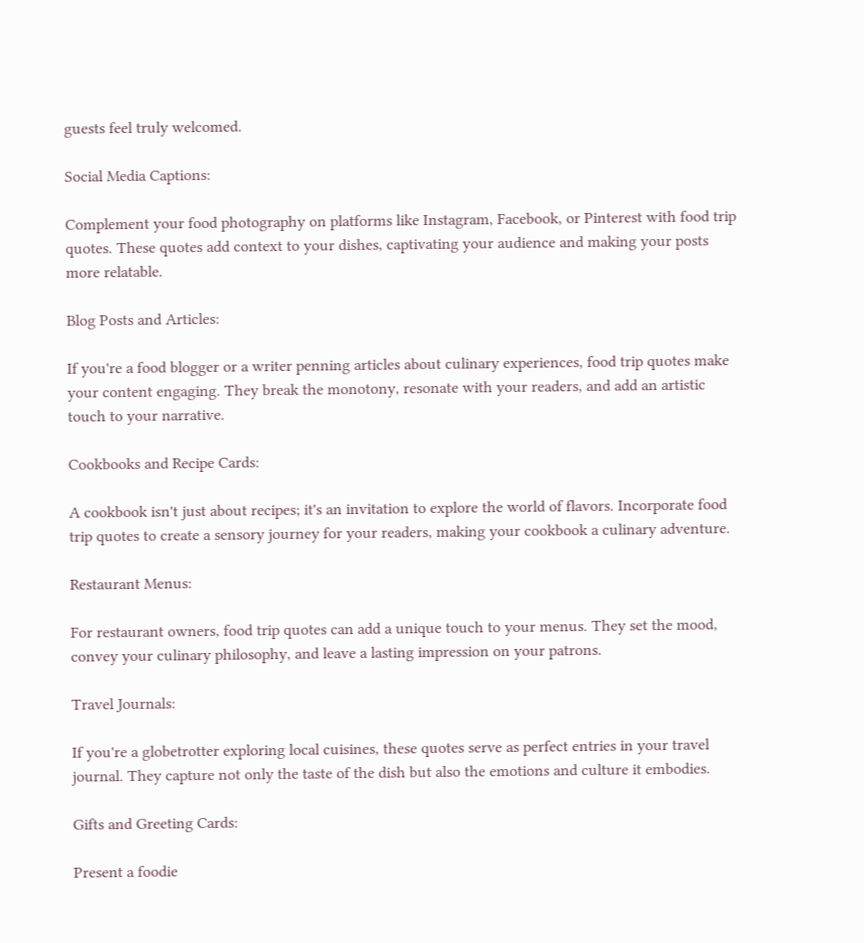guests feel truly welcomed.

Social Media Captions:

Complement your food photography on platforms like Instagram, Facebook, or Pinterest with food trip quotes. These quotes add context to your dishes, captivating your audience and making your posts more relatable.

Blog Posts and Articles:

If you're a food blogger or a writer penning articles about culinary experiences, food trip quotes make your content engaging. They break the monotony, resonate with your readers, and add an artistic touch to your narrative.

Cookbooks and Recipe Cards:

A cookbook isn't just about recipes; it's an invitation to explore the world of flavors. Incorporate food trip quotes to create a sensory journey for your readers, making your cookbook a culinary adventure.

Restaurant Menus:

For restaurant owners, food trip quotes can add a unique touch to your menus. They set the mood, convey your culinary philosophy, and leave a lasting impression on your patrons.

Travel Journals:

If you're a globetrotter exploring local cuisines, these quotes serve as perfect entries in your travel journal. They capture not only the taste of the dish but also the emotions and culture it embodies.

Gifts and Greeting Cards:

Present a foodie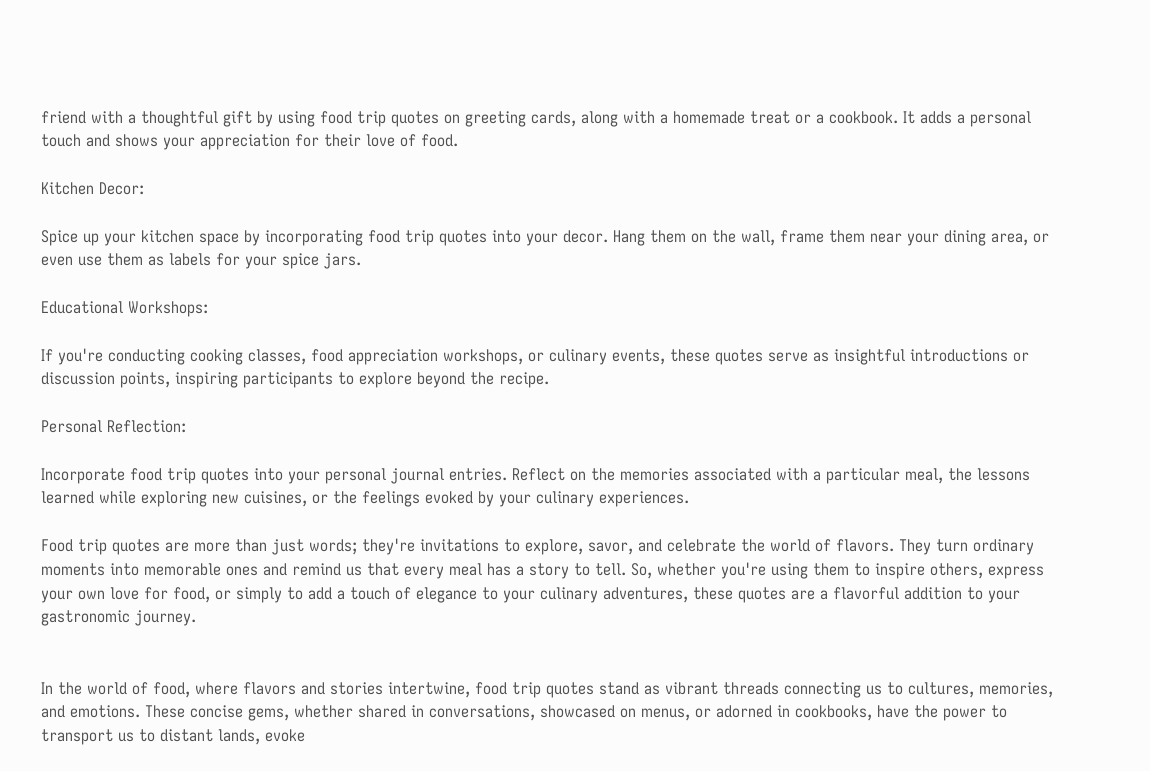friend with a thoughtful gift by using food trip quotes on greeting cards, along with a homemade treat or a cookbook. It adds a personal touch and shows your appreciation for their love of food.

Kitchen Decor:

Spice up your kitchen space by incorporating food trip quotes into your decor. Hang them on the wall, frame them near your dining area, or even use them as labels for your spice jars.

Educational Workshops:

If you're conducting cooking classes, food appreciation workshops, or culinary events, these quotes serve as insightful introductions or discussion points, inspiring participants to explore beyond the recipe.

Personal Reflection:

Incorporate food trip quotes into your personal journal entries. Reflect on the memories associated with a particular meal, the lessons learned while exploring new cuisines, or the feelings evoked by your culinary experiences.

Food trip quotes are more than just words; they're invitations to explore, savor, and celebrate the world of flavors. They turn ordinary moments into memorable ones and remind us that every meal has a story to tell. So, whether you're using them to inspire others, express your own love for food, or simply to add a touch of elegance to your culinary adventures, these quotes are a flavorful addition to your gastronomic journey.


In the world of food, where flavors and stories intertwine, food trip quotes stand as vibrant threads connecting us to cultures, memories, and emotions. These concise gems, whether shared in conversations, showcased on menus, or adorned in cookbooks, have the power to transport us to distant lands, evoke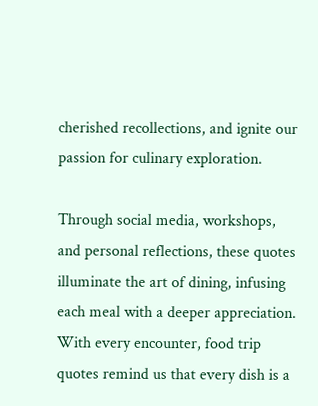cherished recollections, and ignite our passion for culinary exploration.

Through social media, workshops, and personal reflections, these quotes illuminate the art of dining, infusing each meal with a deeper appreciation. With every encounter, food trip quotes remind us that every dish is a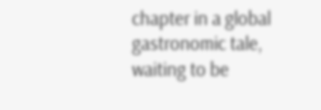chapter in a global gastronomic tale, waiting to be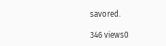savored.

346 views0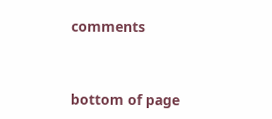comments


bottom of page